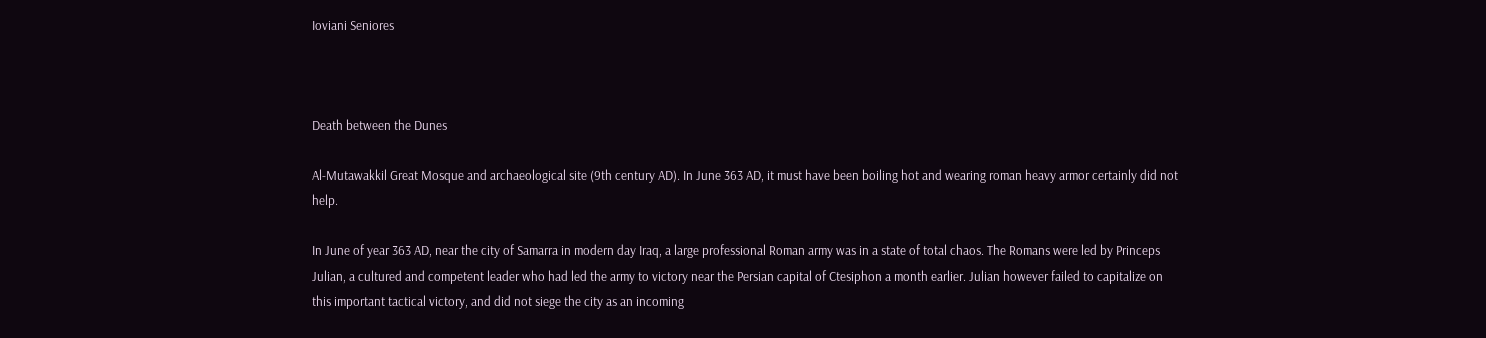Ioviani Seniores



Death between the Dunes

Al-Mutawakkil Great Mosque and archaeological site (9th century AD). In June 363 AD, it must have been boiling hot and wearing roman heavy armor certainly did not help.

In June of year 363 AD, near the city of Samarra in modern day Iraq, a large professional Roman army was in a state of total chaos. The Romans were led by Princeps Julian, a cultured and competent leader who had led the army to victory near the Persian capital of Ctesiphon a month earlier. Julian however failed to capitalize on this important tactical victory, and did not siege the city as an incoming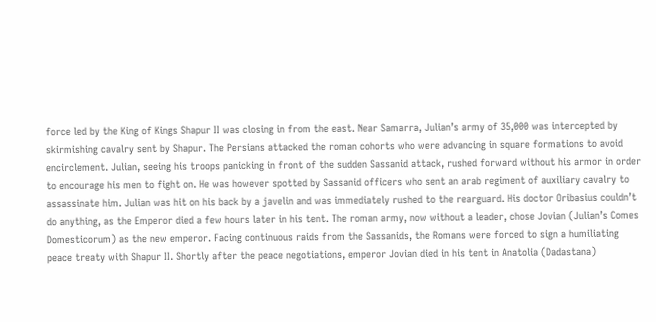force led by the King of Kings Shapur II was closing in from the east. Near Samarra, Julian’s army of 35,000 was intercepted by skirmishing cavalry sent by Shapur. The Persians attacked the roman cohorts who were advancing in square formations to avoid encirclement. Julian, seeing his troops panicking in front of the sudden Sassanid attack, rushed forward without his armor in order to encourage his men to fight on. He was however spotted by Sassanid officers who sent an arab regiment of auxiliary cavalry to assassinate him. Julian was hit on his back by a javelin and was immediately rushed to the rearguard. His doctor Oribasius couldn’t do anything, as the Emperor died a few hours later in his tent. The roman army, now without a leader, chose Jovian (Julian’s Comes Domesticorum) as the new emperor. Facing continuous raids from the Sassanids, the Romans were forced to sign a humiliating peace treaty with Shapur II. Shortly after the peace negotiations, emperor Jovian died in his tent in Anatolia (Dadastana)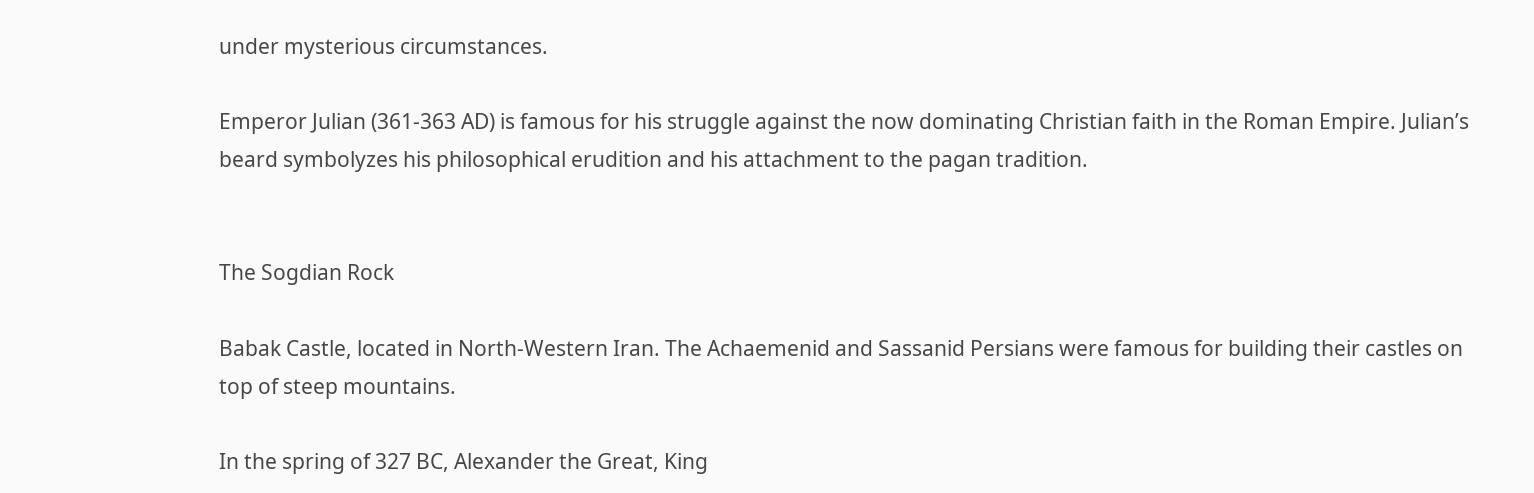under mysterious circumstances.

Emperor Julian (361-363 AD) is famous for his struggle against the now dominating Christian faith in the Roman Empire. Julian’s beard symbolyzes his philosophical erudition and his attachment to the pagan tradition.


The Sogdian Rock

Babak Castle, located in North-Western Iran. The Achaemenid and Sassanid Persians were famous for building their castles on top of steep mountains.

In the spring of 327 BC, Alexander the Great, King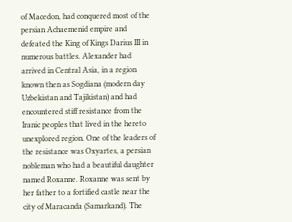of Macedon, had conquered most of the persian Achaemenid empire and defeated the King of Kings Darius III in numerous battles. Alexander had arrived in Central Asia, in a region known then as Sogdiana (modern day Uzbekistan and Tajikistan) and had encountered stiff resistance from the Iranic peoples that lived in the hereto unexplored region. One of the leaders of the resistance was Oxyartes, a persian nobleman who had a beautiful daughter named Roxanne. Roxanne was sent by her father to a fortified castle near the city of Maracanda (Samarkand). The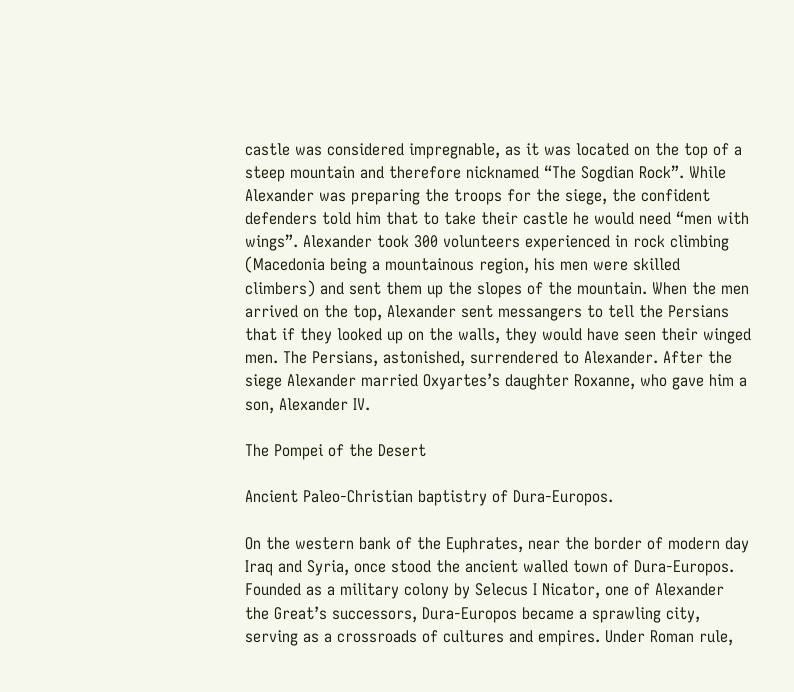castle was considered impregnable, as it was located on the top of a steep mountain and therefore nicknamed “The Sogdian Rock”. While Alexander was preparing the troops for the siege, the confident defenders told him that to take their castle he would need “men with wings”. Alexander took 300 volunteers experienced in rock climbing (Macedonia being a mountainous region, his men were skilled climbers) and sent them up the slopes of the mountain. When the men arrived on the top, Alexander sent messangers to tell the Persians that if they looked up on the walls, they would have seen their winged men. The Persians, astonished, surrendered to Alexander. After the siege Alexander married Oxyartes’s daughter Roxanne, who gave him a son, Alexander IV.

The Pompei of the Desert

Ancient Paleo-Christian baptistry of Dura-Europos.

On the western bank of the Euphrates, near the border of modern day Iraq and Syria, once stood the ancient walled town of Dura-Europos. Founded as a military colony by Selecus I Nicator, one of Alexander the Great’s successors, Dura-Europos became a sprawling city, serving as a crossroads of cultures and empires. Under Roman rule,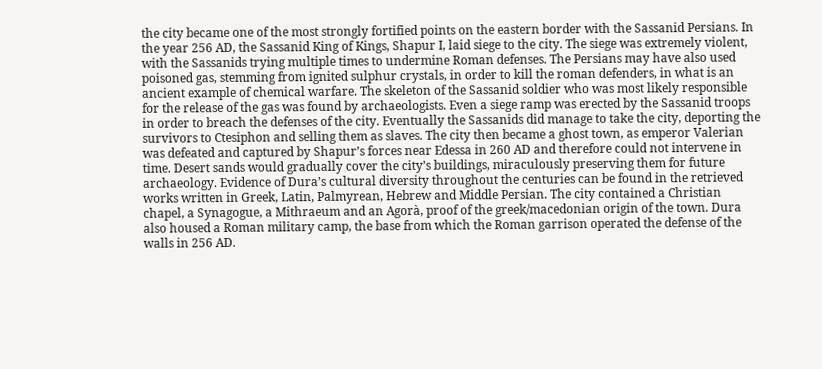the city became one of the most strongly fortified points on the eastern border with the Sassanid Persians. In the year 256 AD, the Sassanid King of Kings, Shapur I, laid siege to the city. The siege was extremely violent, with the Sassanids trying multiple times to undermine Roman defenses. The Persians may have also used poisoned gas, stemming from ignited sulphur crystals, in order to kill the roman defenders, in what is an ancient example of chemical warfare. The skeleton of the Sassanid soldier who was most likely responsible for the release of the gas was found by archaeologists. Even a siege ramp was erected by the Sassanid troops in order to breach the defenses of the city. Eventually the Sassanids did manage to take the city, deporting the survivors to Ctesiphon and selling them as slaves. The city then became a ghost town, as emperor Valerian was defeated and captured by Shapur’s forces near Edessa in 260 AD and therefore could not intervene in time. Desert sands would gradually cover the city’s buildings, miraculously preserving them for future archaeology. Evidence of Dura’s cultural diversity throughout the centuries can be found in the retrieved works written in Greek, Latin, Palmyrean, Hebrew and Middle Persian. The city contained a Christian chapel, a Synagogue, a Mithraeum and an Agorà, proof of the greek/macedonian origin of the town. Dura also housed a Roman military camp, the base from which the Roman garrison operated the defense of the walls in 256 AD.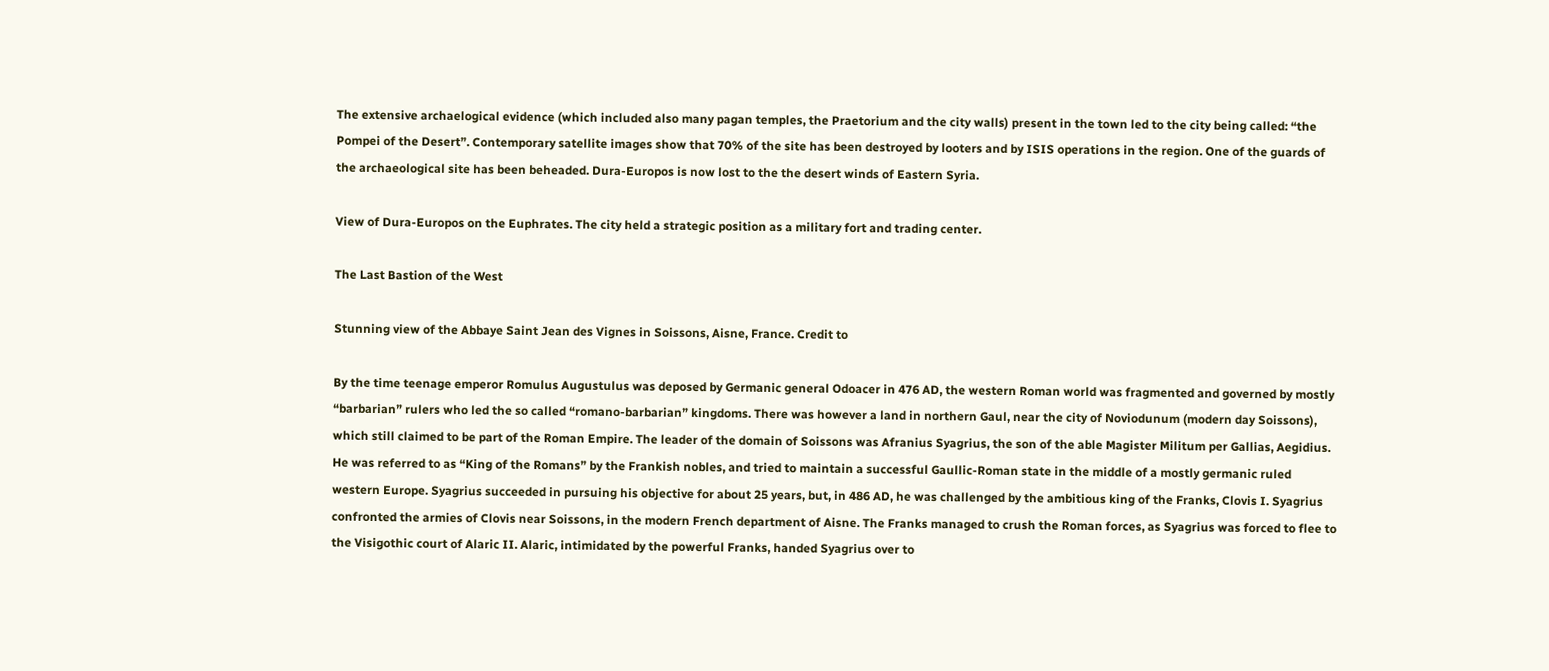The extensive archaelogical evidence (which included also many pagan temples, the Praetorium and the city walls) present in the town led to the city being called: “the Pompei of the Desert”. Contemporary satellite images show that 70% of the site has been destroyed by looters and by ISIS operations in the region. One of the guards of the archaeological site has been beheaded. Dura-Europos is now lost to the the desert winds of Eastern Syria.

View of Dura-Europos on the Euphrates. The city held a strategic position as a military fort and trading center.

The Last Bastion of the West

Stunning view of the Abbaye Saint Jean des Vignes in Soissons, Aisne, France. Credit to

By the time teenage emperor Romulus Augustulus was deposed by Germanic general Odoacer in 476 AD, the western Roman world was fragmented and governed by mostly “barbarian” rulers who led the so called “romano-barbarian” kingdoms. There was however a land in northern Gaul, near the city of Noviodunum (modern day Soissons), which still claimed to be part of the Roman Empire. The leader of the domain of Soissons was Afranius Syagrius, the son of the able Magister Militum per Gallias, Aegidius. He was referred to as “King of the Romans” by the Frankish nobles, and tried to maintain a successful Gaullic-Roman state in the middle of a mostly germanic ruled western Europe. Syagrius succeeded in pursuing his objective for about 25 years, but, in 486 AD, he was challenged by the ambitious king of the Franks, Clovis I. Syagrius confronted the armies of Clovis near Soissons, in the modern French department of Aisne. The Franks managed to crush the Roman forces, as Syagrius was forced to flee to the Visigothic court of Alaric II. Alaric, intimidated by the powerful Franks, handed Syagrius over to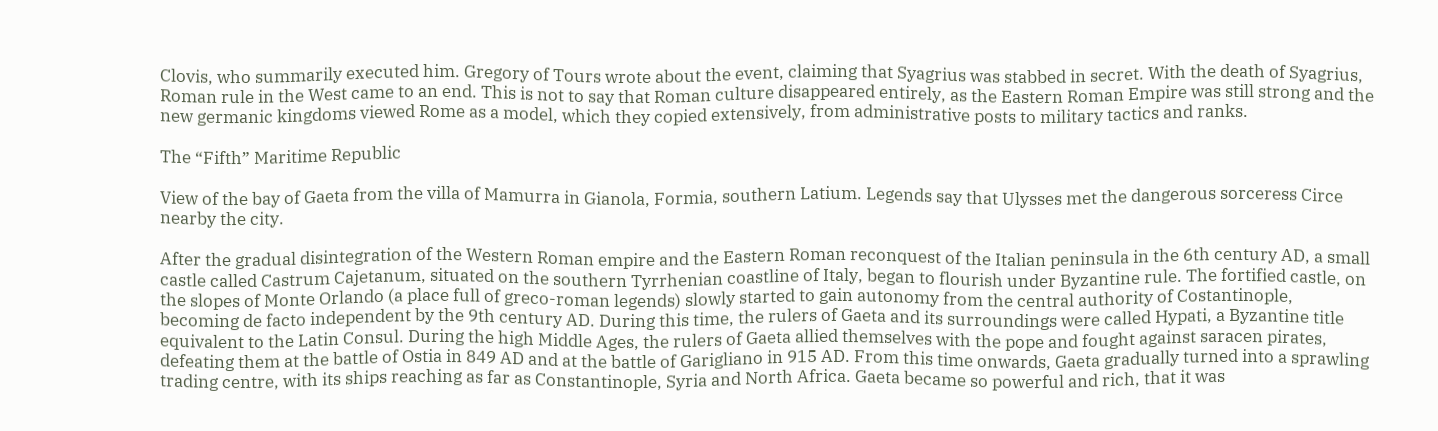Clovis, who summarily executed him. Gregory of Tours wrote about the event, claiming that Syagrius was stabbed in secret. With the death of Syagrius, Roman rule in the West came to an end. This is not to say that Roman culture disappeared entirely, as the Eastern Roman Empire was still strong and the new germanic kingdoms viewed Rome as a model, which they copied extensively, from administrative posts to military tactics and ranks.

The “Fifth” Maritime Republic

View of the bay of Gaeta from the villa of Mamurra in Gianola, Formia, southern Latium. Legends say that Ulysses met the dangerous sorceress Circe nearby the city.

After the gradual disintegration of the Western Roman empire and the Eastern Roman reconquest of the Italian peninsula in the 6th century AD, a small castle called Castrum Cajetanum, situated on the southern Tyrrhenian coastline of Italy, began to flourish under Byzantine rule. The fortified castle, on the slopes of Monte Orlando (a place full of greco-roman legends) slowly started to gain autonomy from the central authority of Costantinople, becoming de facto independent by the 9th century AD. During this time, the rulers of Gaeta and its surroundings were called Hypati, a Byzantine title equivalent to the Latin Consul. During the high Middle Ages, the rulers of Gaeta allied themselves with the pope and fought against saracen pirates, defeating them at the battle of Ostia in 849 AD and at the battle of Garigliano in 915 AD. From this time onwards, Gaeta gradually turned into a sprawling trading centre, with its ships reaching as far as Constantinople, Syria and North Africa. Gaeta became so powerful and rich, that it was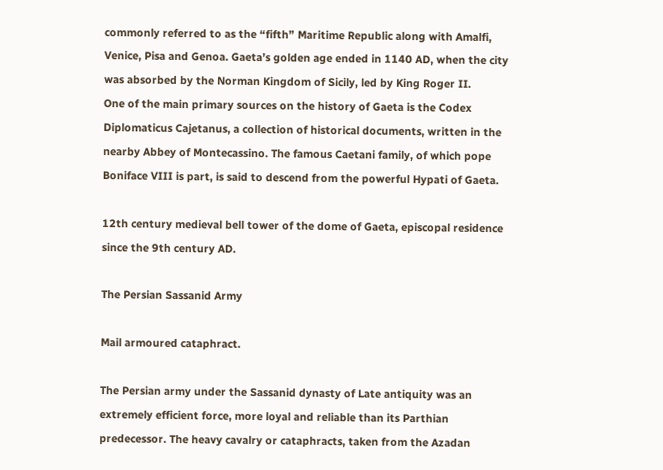commonly referred to as the “fifth” Maritime Republic along with Amalfi, Venice, Pisa and Genoa. Gaeta’s golden age ended in 1140 AD, when the city was absorbed by the Norman Kingdom of Sicily, led by King Roger II.
One of the main primary sources on the history of Gaeta is the Codex Diplomaticus Cajetanus, a collection of historical documents, written in the nearby Abbey of Montecassino. The famous Caetani family, of which pope Boniface VIII is part, is said to descend from the powerful Hypati of Gaeta.

12th century medieval bell tower of the dome of Gaeta, episcopal residence since the 9th century AD.

The Persian Sassanid Army

Mail armoured cataphract.

The Persian army under the Sassanid dynasty of Late antiquity was an extremely efficient force, more loyal and reliable than its Parthian predecessor. The heavy cavalry or cataphracts, taken from the Azadan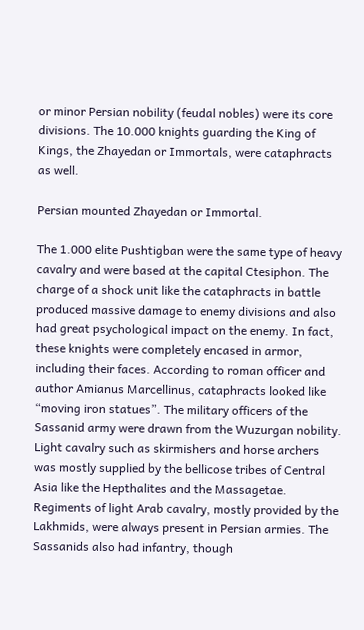or minor Persian nobility (feudal nobles) were its core divisions. The 10.000 knights guarding the King of Kings, the Zhayedan or Immortals, were cataphracts as well.

Persian mounted Zhayedan or Immortal.

The 1.000 elite Pushtigban were the same type of heavy cavalry and were based at the capital Ctesiphon. The charge of a shock unit like the cataphracts in battle produced massive damage to enemy divisions and also had great psychological impact on the enemy. In fact, these knights were completely encased in armor, including their faces. According to roman officer and author Amianus Marcellinus, cataphracts looked like “moving iron statues”. The military officers of the Sassanid army were drawn from the Wuzurgan nobility. Light cavalry such as skirmishers and horse archers was mostly supplied by the bellicose tribes of Central Asia like the Hepthalites and the Massagetae. Regiments of light Arab cavalry, mostly provided by the Lakhmids, were always present in Persian armies. The Sassanids also had infantry, though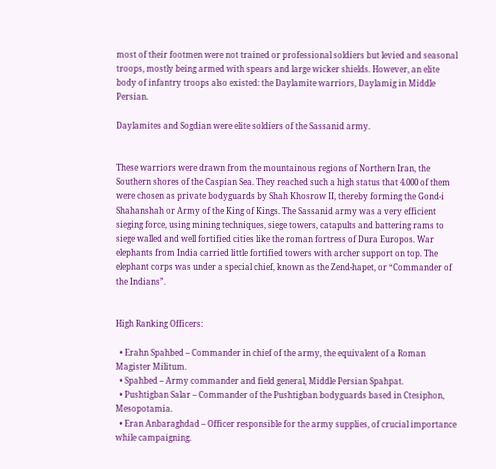most of their footmen were not trained or professional soldiers but levied and seasonal troops, mostly being armed with spears and large wicker shields. However, an elite body of infantry troops also existed: the Daylamite warriors, Daylamig in Middle Persian.

Daylamites and Sogdian were elite soldiers of the Sassanid army.


These warriors were drawn from the mountainous regions of Northern Iran, the Southern shores of the Caspian Sea. They reached such a high status that 4.000 of them were chosen as private bodyguards by Shah Khosrow II, thereby forming the Gond-i Shahanshah or Army of the King of Kings. The Sassanid army was a very efficient sieging force, using mining techniques, siege towers, catapults and battering rams to siege walled and well fortified cities like the roman fortress of Dura Europos. War elephants from India carried little fortified towers with archer support on top. The elephant corps was under a special chief, known as the Zend-hapet, or “Commander of the Indians”.


High Ranking Officers:

  • Erahn Spahbed – Commander in chief of the army, the equivalent of a Roman Magister Militum.
  • Spahbed – Army commander and field general, Middle Persian Spahpat.
  • Pushtigban Salar – Commander of the Pushtigban bodyguards based in Ctesiphon, Mesopotamia.
  • Eran Anbaraghdad – Officer responsible for the army supplies, of crucial importance while campaigning.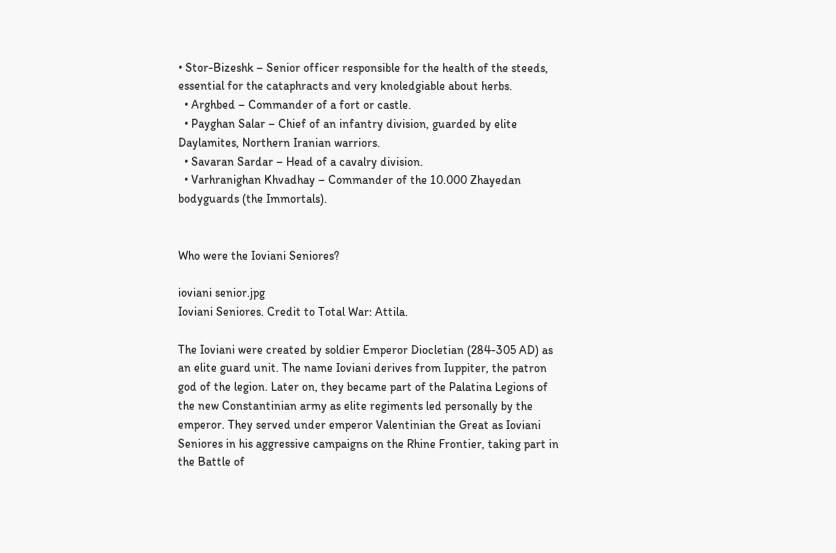• Stor-Bizeshk – Senior officer responsible for the health of the steeds, essential for the cataphracts and very knoledgiable about herbs.
  • Arghbed – Commander of a fort or castle.
  • Payghan Salar – Chief of an infantry division, guarded by elite Daylamites, Northern Iranian warriors.
  • Savaran Sardar – Head of a cavalry division.
  • Varhranighan Khvadhay – Commander of the 10.000 Zhayedan bodyguards (the Immortals).


Who were the Ioviani Seniores?

ioviani senior.jpg
Ioviani Seniores. Credit to Total War: Attila.

The Ioviani were created by soldier Emperor Diocletian (284-305 AD) as an elite guard unit. The name Ioviani derives from Iuppiter, the patron god of the legion. Later on, they became part of the Palatina Legions of the new Constantinian army as elite regiments led personally by the emperor. They served under emperor Valentinian the Great as Ioviani Seniores in his aggressive campaigns on the Rhine Frontier, taking part in the Battle of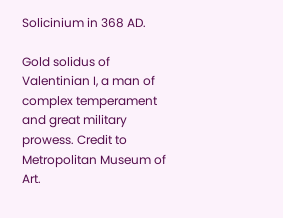Solicinium in 368 AD.

Gold solidus of Valentinian I, a man of complex temperament and great military prowess. Credit to Metropolitan Museum of Art.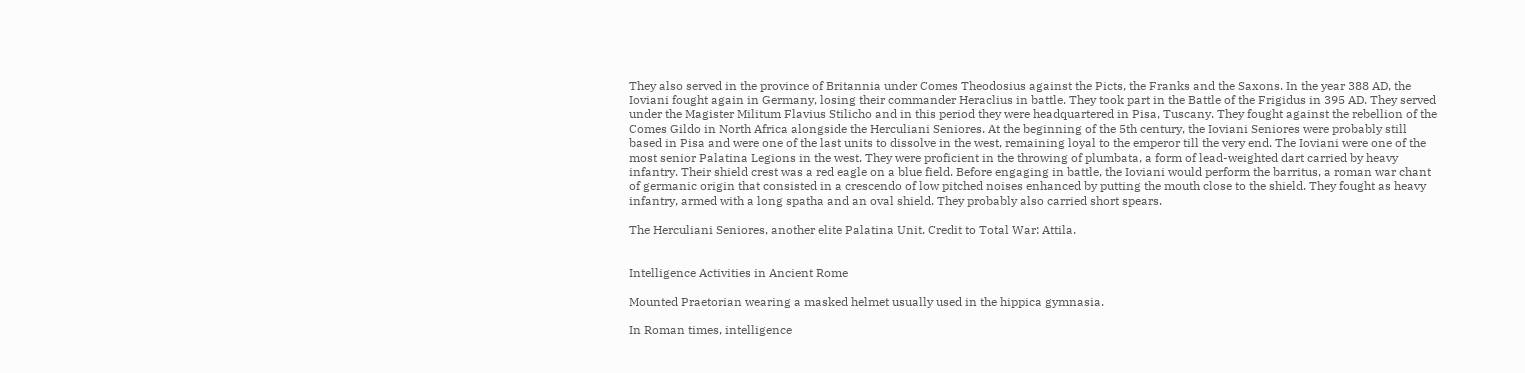They also served in the province of Britannia under Comes Theodosius against the Picts, the Franks and the Saxons. In the year 388 AD, the Ioviani fought again in Germany, losing their commander Heraclius in battle. They took part in the Battle of the Frigidus in 395 AD. They served under the Magister Militum Flavius Stilicho and in this period they were headquartered in Pisa, Tuscany. They fought against the rebellion of the Comes Gildo in North Africa alongside the Herculiani Seniores. At the beginning of the 5th century, the Ioviani Seniores were probably still based in Pisa and were one of the last units to dissolve in the west, remaining loyal to the emperor till the very end. The Ioviani were one of the most senior Palatina Legions in the west. They were proficient in the throwing of plumbata, a form of lead-weighted dart carried by heavy infantry. Their shield crest was a red eagle on a blue field. Before engaging in battle, the Ioviani would perform the barritus, a roman war chant of germanic origin that consisted in a crescendo of low pitched noises enhanced by putting the mouth close to the shield. They fought as heavy infantry, armed with a long spatha and an oval shield. They probably also carried short spears.

The Herculiani Seniores, another elite Palatina Unit. Credit to Total War: Attila.


Intelligence Activities in Ancient Rome

Mounted Praetorian wearing a masked helmet usually used in the hippica gymnasia.

In Roman times, intelligence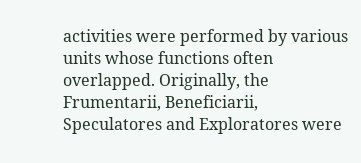activities were performed by various units whose functions often overlapped. Originally, the Frumentarii, Beneficiarii,  Speculatores and Exploratores were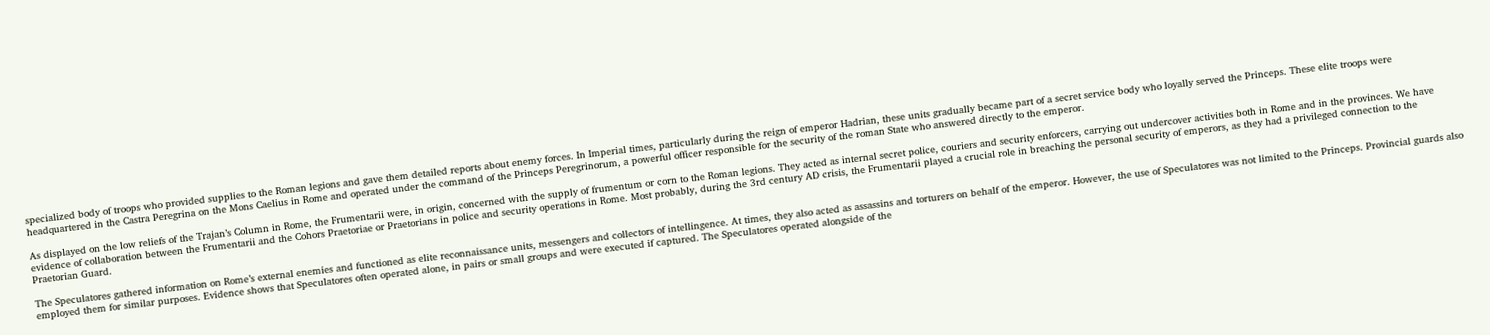specialized body of troops who provided supplies to the Roman legions and gave them detailed reports about enemy forces. In Imperial times, particularly during the reign of emperor Hadrian, these units gradually became part of a secret service body who loyally served the Princeps. These elite troops were headquartered in the Castra Peregrina on the Mons Caelius in Rome and operated under the command of the Princeps Peregrinorum, a powerful officer responsible for the security of the roman State who answered directly to the emperor.

As displayed on the low reliefs of the Trajan’s Column in Rome, the Frumentarii were, in origin, concerned with the supply of frumentum or corn to the Roman legions. They acted as internal secret police, couriers and security enforcers, carrying out undercover activities both in Rome and in the provinces. We have evidence of collaboration between the Frumentarii and the Cohors Praetoriae or Praetorians in police and security operations in Rome. Most probably, during the 3rd century AD crisis, the Frumentarii played a crucial role in breaching the personal security of emperors, as they had a privileged connection to the Praetorian Guard.

The Speculatores gathered information on Rome’s external enemies and functioned as elite reconnaissance units, messengers and collectors of intellingence. At times, they also acted as assassins and torturers on behalf of the emperor. However, the use of Speculatores was not limited to the Princeps. Provincial guards also employed them for similar purposes. Evidence shows that Speculatores often operated alone, in pairs or small groups and were executed if captured. The Speculatores operated alongside of the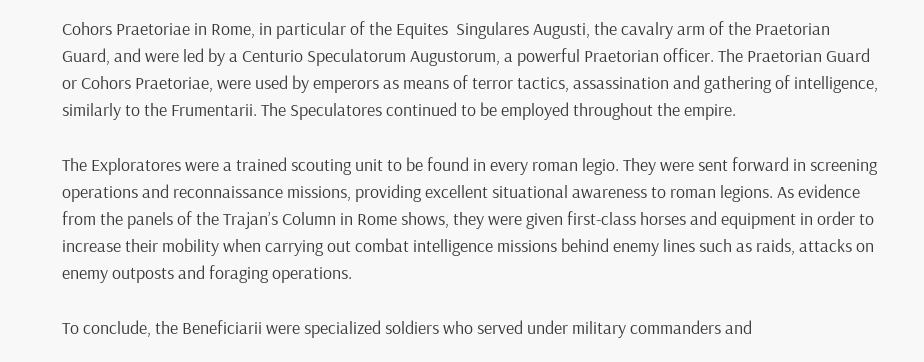Cohors Praetoriae in Rome, in particular of the Equites  Singulares Augusti, the cavalry arm of the Praetorian Guard, and were led by a Centurio Speculatorum Augustorum, a powerful Praetorian officer. The Praetorian Guard or Cohors Praetoriae, were used by emperors as means of terror tactics, assassination and gathering of intelligence, similarly to the Frumentarii. The Speculatores continued to be employed throughout the empire.

The Exploratores were a trained scouting unit to be found in every roman legio. They were sent forward in screening operations and reconnaissance missions, providing excellent situational awareness to roman legions. As evidence from the panels of the Trajan’s Column in Rome shows, they were given first-class horses and equipment in order to increase their mobility when carrying out combat intelligence missions behind enemy lines such as raids, attacks on enemy outposts and foraging operations.

To conclude, the Beneficiarii were specialized soldiers who served under military commanders and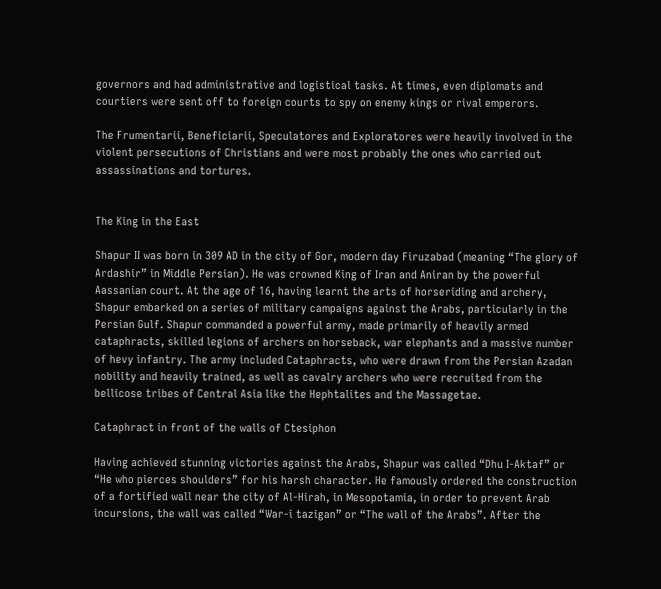governors and had administrative and logistical tasks. At times, even diplomats and courtiers were sent off to foreign courts to spy on enemy kings or rival emperors.

The Frumentarii, Beneficiarii, Speculatores and Exploratores were heavily involved in the violent persecutions of Christians and were most probably the ones who carried out assassinations and tortures.


The King in the East

Shapur II was born in 309 AD in the city of Gor, modern day Firuzabad (meaning “The glory of Ardashir” in Middle Persian). He was crowned King of Iran and Aniran by the powerful Aassanian court. At the age of 16, having learnt the arts of horseriding and archery, Shapur embarked on a series of military campaigns against the Arabs, particularly in the Persian Gulf. Shapur commanded a powerful army, made primarily of heavily armed cataphracts, skilled legions of archers on horseback, war elephants and a massive number of hevy infantry. The army included Cataphracts, who were drawn from the Persian Azadan nobility and heavily trained, as well as cavalry archers who were recruited from the bellicose tribes of Central Asia like the Hephtalites and the Massagetae.

Cataphract in front of the walls of Ctesiphon

Having achieved stunning victories against the Arabs, Shapur was called “Dhu I-Aktaf” or “He who pierces shoulders” for his harsh character. He famously ordered the construction of a fortified wall near the city of Al-Hirah, in Mesopotamia, in order to prevent Arab incursions, the wall was called “War-i tazigan” or “The wall of the Arabs”. After the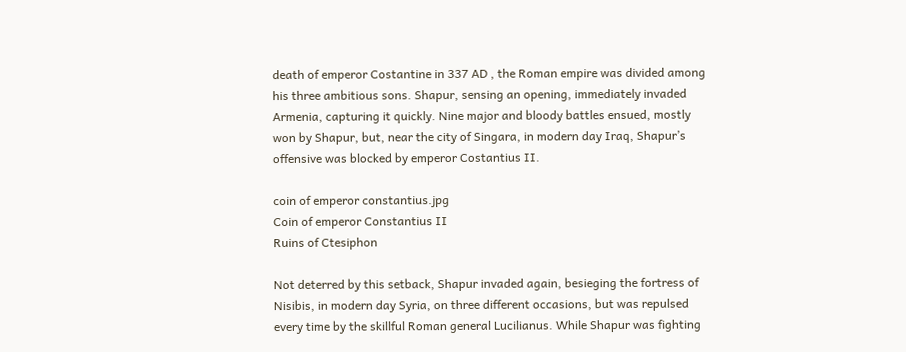death of emperor Costantine in 337 AD , the Roman empire was divided among his three ambitious sons. Shapur, sensing an opening, immediately invaded Armenia, capturing it quickly. Nine major and bloody battles ensued, mostly won by Shapur, but, near the city of Singara, in modern day Iraq, Shapur’s offensive was blocked by emperor Costantius II.

coin of emperor constantius.jpg
Coin of emperor Constantius II
Ruins of Ctesiphon

Not deterred by this setback, Shapur invaded again, besieging the fortress of Nisibis, in modern day Syria, on three different occasions, but was repulsed every time by the skillful Roman general Lucilianus. While Shapur was fighting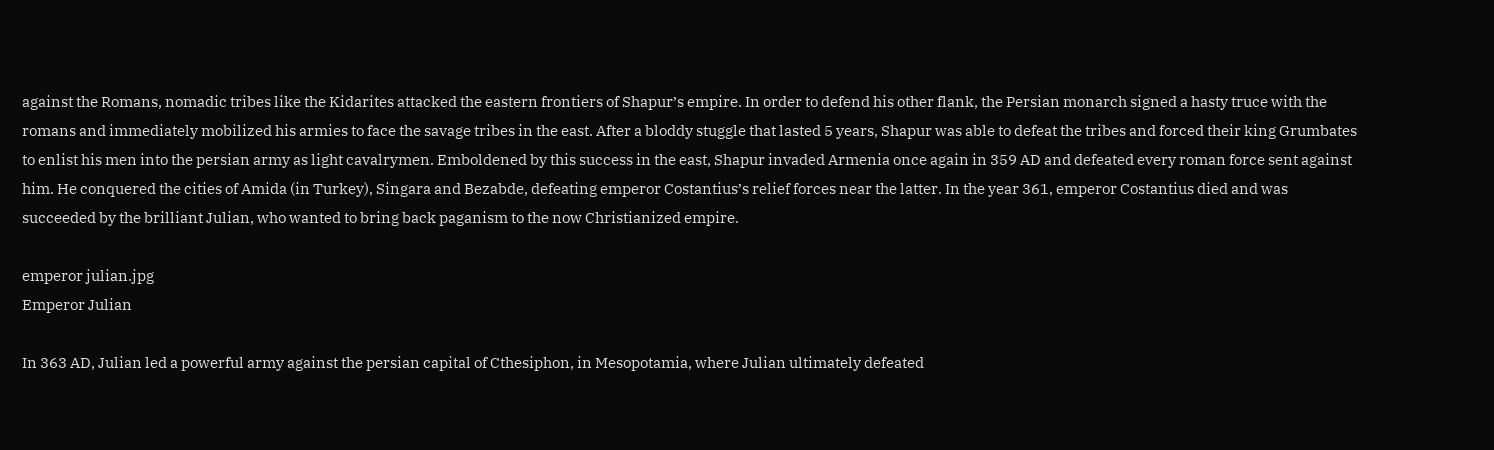against the Romans, nomadic tribes like the Kidarites attacked the eastern frontiers of Shapur’s empire. In order to defend his other flank, the Persian monarch signed a hasty truce with the romans and immediately mobilized his armies to face the savage tribes in the east. After a bloddy stuggle that lasted 5 years, Shapur was able to defeat the tribes and forced their king Grumbates to enlist his men into the persian army as light cavalrymen. Emboldened by this success in the east, Shapur invaded Armenia once again in 359 AD and defeated every roman force sent against him. He conquered the cities of Amida (in Turkey), Singara and Bezabde, defeating emperor Costantius’s relief forces near the latter. In the year 361, emperor Costantius died and was succeeded by the brilliant Julian, who wanted to bring back paganism to the now Christianized empire.

emperor julian.jpg
Emperor Julian

In 363 AD, Julian led a powerful army against the persian capital of Cthesiphon, in Mesopotamia, where Julian ultimately defeated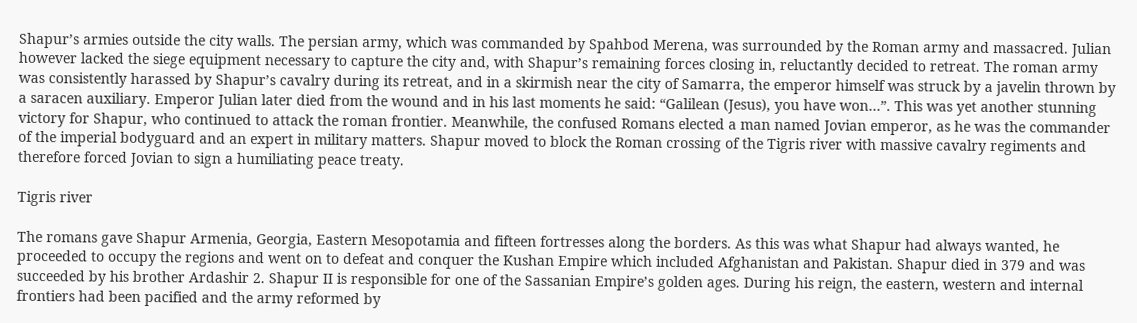Shapur’s armies outside the city walls. The persian army, which was commanded by Spahbod Merena, was surrounded by the Roman army and massacred. Julian however lacked the siege equipment necessary to capture the city and, with Shapur’s remaining forces closing in, reluctantly decided to retreat. The roman army was consistently harassed by Shapur’s cavalry during its retreat, and in a skirmish near the city of Samarra, the emperor himself was struck by a javelin thrown by a saracen auxiliary. Emperor Julian later died from the wound and in his last moments he said: “Galilean (Jesus), you have won…”. This was yet another stunning victory for Shapur, who continued to attack the roman frontier. Meanwhile, the confused Romans elected a man named Jovian emperor, as he was the commander of the imperial bodyguard and an expert in military matters. Shapur moved to block the Roman crossing of the Tigris river with massive cavalry regiments and therefore forced Jovian to sign a humiliating peace treaty.

Tigris river

The romans gave Shapur Armenia, Georgia, Eastern Mesopotamia and fifteen fortresses along the borders. As this was what Shapur had always wanted, he proceeded to occupy the regions and went on to defeat and conquer the Kushan Empire which included Afghanistan and Pakistan. Shapur died in 379 and was succeeded by his brother Ardashir 2. Shapur II is responsible for one of the Sassanian Empire’s golden ages. During his reign, the eastern, western and internal frontiers had been pacified and the army reformed by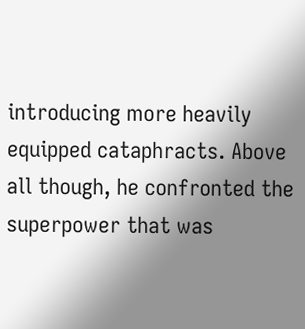introducing more heavily equipped cataphracts. Above all though, he confronted the superpower that was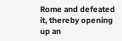Rome and defeated it, thereby opening up an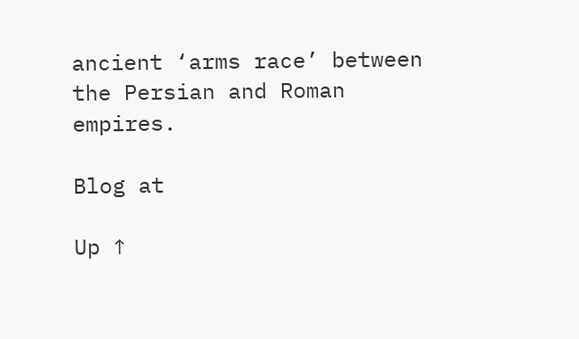ancient ‘arms race’ between the Persian and Roman empires.

Blog at

Up ↑